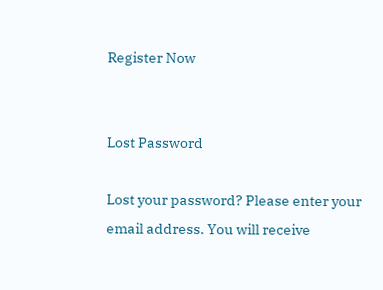Register Now


Lost Password

Lost your password? Please enter your email address. You will receive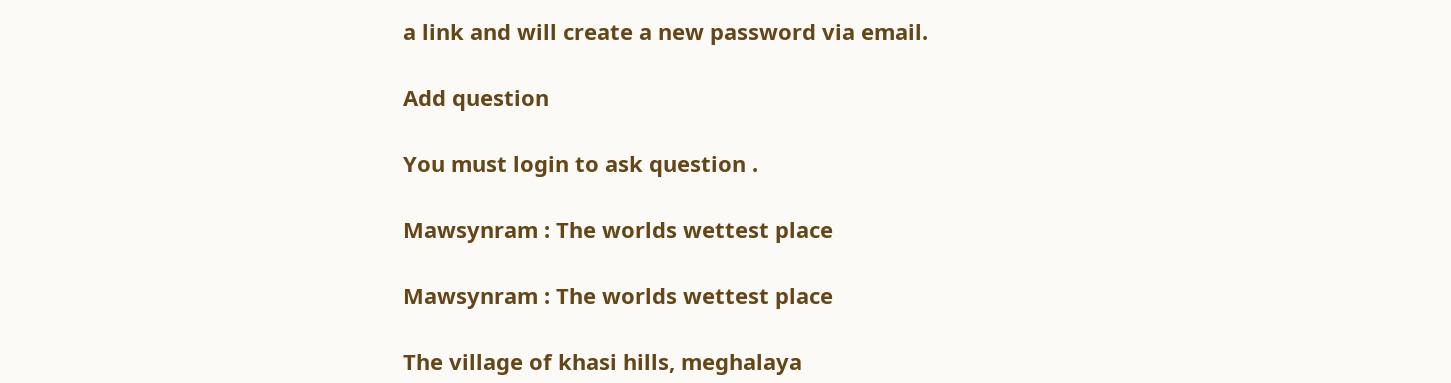a link and will create a new password via email.

Add question

You must login to ask question .

Mawsynram : The worlds wettest place

Mawsynram : The worlds wettest place

The village of khasi hills, meghalaya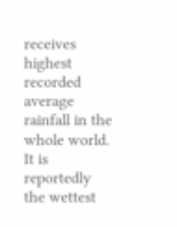receives highest recorded average rainfall in the whole world. It is reportedly the wettest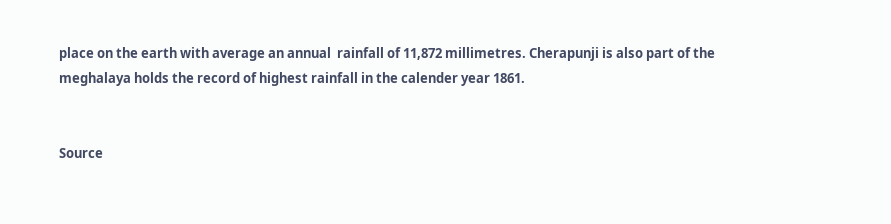place on the earth with average an annual  rainfall of 11,872 millimetres. Cherapunji is also part of the meghalaya holds the record of highest rainfall in the calender year 1861.


Source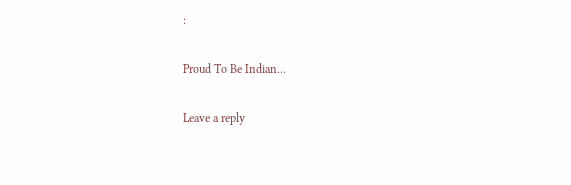:

Proud To Be Indian…

Leave a reply